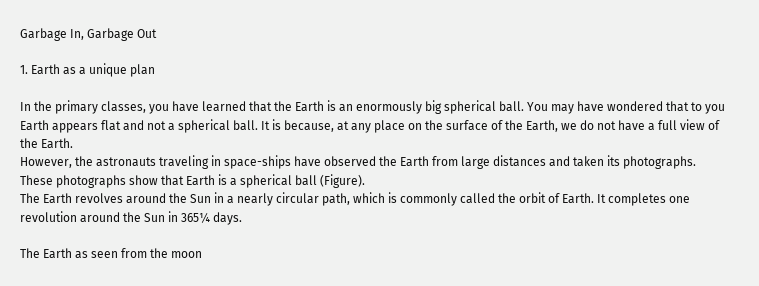Garbage In, Garbage Out

1. Earth as a unique plan

In the primary classes, you have learned that the Earth is an enormously big spherical ball. You may have wondered that to you Earth appears flat and not a spherical ball. It is because, at any place on the surface of the Earth, we do not have a full view of the Earth.
However, the astronauts traveling in space-ships have observed the Earth from large distances and taken its photographs. These photographs show that Earth is a spherical ball (Figure).
The Earth revolves around the Sun in a nearly circular path, which is commonly called the orbit of Earth. It completes one revolution around the Sun in 365¼ days.

The Earth as seen from the moon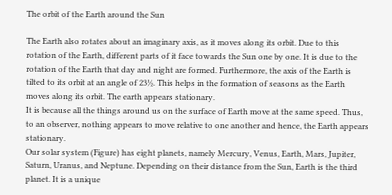The orbit of the Earth around the Sun

The Earth also rotates about an imaginary axis, as it moves along its orbit. Due to this rotation of the Earth, different parts of it face towards the Sun one by one. It is due to the rotation of the Earth that day and night are formed. Furthermore, the axis of the Earth is tilted to its orbit at an angle of 23½. This helps in the formation of seasons as the Earth moves along its orbit. The earth appears stationary.
It is because all the things around us on the surface of Earth move at the same speed. Thus, to an observer, nothing appears to move relative to one another and hence, the Earth appears stationary.
Our solar system (Figure) has eight planets, namely Mercury, Venus, Earth, Mars, Jupiter, Saturn, Uranus, and Neptune. Depending on their distance from the Sun, Earth is the third planet. It is a unique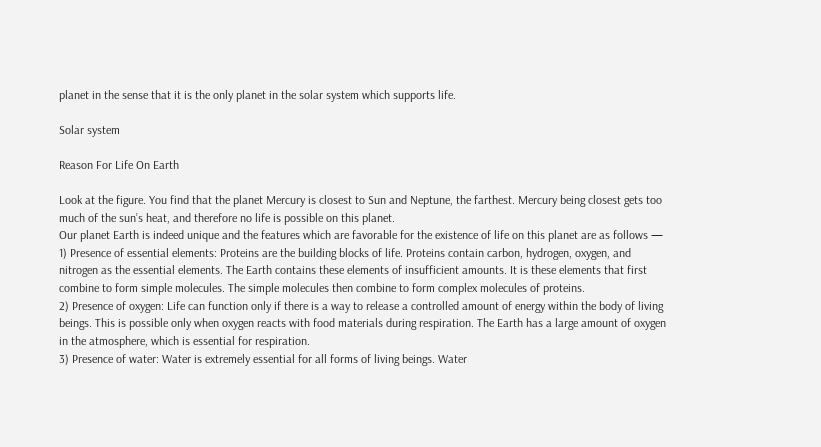planet in the sense that it is the only planet in the solar system which supports life.

Solar system

Reason For Life On Earth

Look at the figure. You find that the planet Mercury is closest to Sun and Neptune, the farthest. Mercury being closest gets too much of the sun’s heat, and therefore no life is possible on this planet.
Our planet Earth is indeed unique and the features which are favorable for the existence of life on this planet are as follows —
1) Presence of essential elements: Proteins are the building blocks of life. Proteins contain carbon, hydrogen, oxygen, and nitrogen as the essential elements. The Earth contains these elements of insufficient amounts. It is these elements that first combine to form simple molecules. The simple molecules then combine to form complex molecules of proteins.
2) Presence of oxygen: Life can function only if there is a way to release a controlled amount of energy within the body of living beings. This is possible only when oxygen reacts with food materials during respiration. The Earth has a large amount of oxygen in the atmosphere, which is essential for respiration.
3) Presence of water: Water is extremely essential for all forms of living beings. Water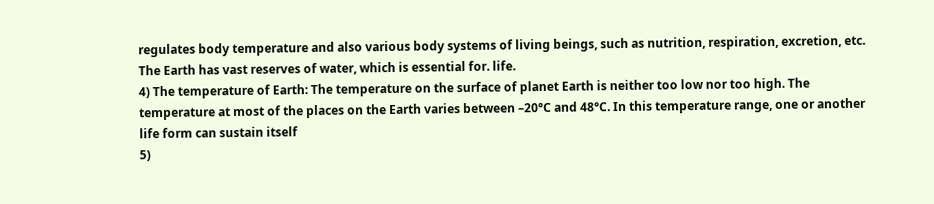regulates body temperature and also various body systems of living beings, such as nutrition, respiration, excretion, etc. The Earth has vast reserves of water, which is essential for. life.
4) The temperature of Earth: The temperature on the surface of planet Earth is neither too low nor too high. The temperature at most of the places on the Earth varies between –20°C and 48°C. In this temperature range, one or another life form can sustain itself
5)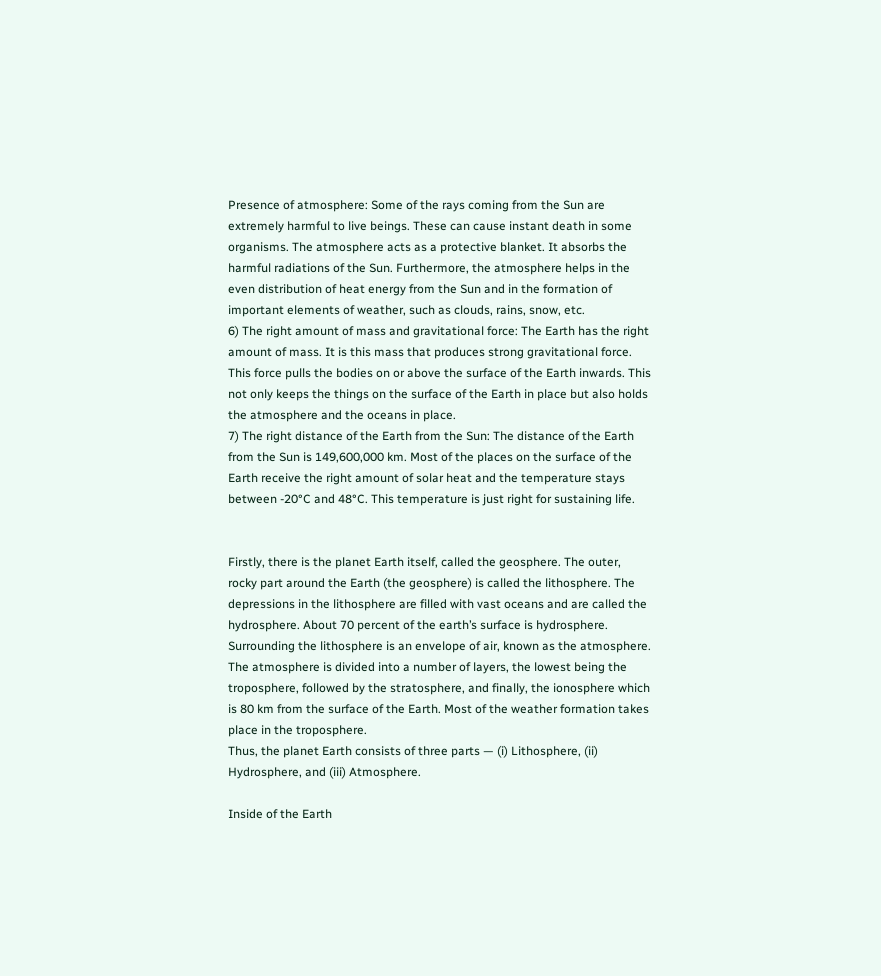Presence of atmosphere: Some of the rays coming from the Sun are extremely harmful to live beings. These can cause instant death in some organisms. The atmosphere acts as a protective blanket. It absorbs the harmful radiations of the Sun. Furthermore, the atmosphere helps in the even distribution of heat energy from the Sun and in the formation of important elements of weather, such as clouds, rains, snow, etc.
6) The right amount of mass and gravitational force: The Earth has the right amount of mass. It is this mass that produces strong gravitational force. This force pulls the bodies on or above the surface of the Earth inwards. This not only keeps the things on the surface of the Earth in place but also holds the atmosphere and the oceans in place.
7) The right distance of the Earth from the Sun: The distance of the Earth from the Sun is 149,600,000 km. Most of the places on the surface of the Earth receive the right amount of solar heat and the temperature stays between -20°C and 48°C. This temperature is just right for sustaining life.


Firstly, there is the planet Earth itself, called the geosphere. The outer, rocky part around the Earth (the geosphere) is called the lithosphere. The depressions in the lithosphere are filled with vast oceans and are called the hydrosphere. About 70 percent of the earth’s surface is hydrosphere.
Surrounding the lithosphere is an envelope of air, known as the atmosphere. The atmosphere is divided into a number of layers, the lowest being the troposphere, followed by the stratosphere, and finally, the ionosphere which is 80 km from the surface of the Earth. Most of the weather formation takes place in the troposphere.
Thus, the planet Earth consists of three parts — (i) Lithosphere, (ii) Hydrosphere, and (iii) Atmosphere.

Inside of the Earth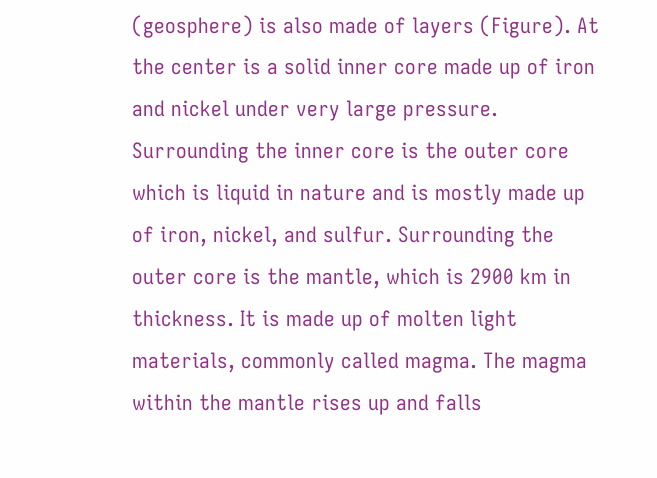(geosphere) is also made of layers (Figure). At the center is a solid inner core made up of iron and nickel under very large pressure. Surrounding the inner core is the outer core which is liquid in nature and is mostly made up of iron, nickel, and sulfur. Surrounding the outer core is the mantle, which is 2900 km in thickness. It is made up of molten light materials, commonly called magma. The magma within the mantle rises up and falls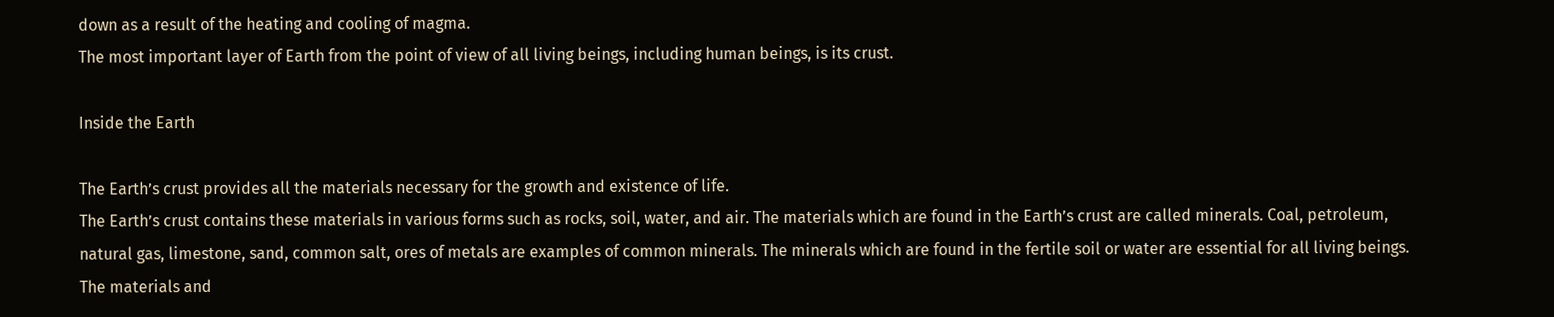down as a result of the heating and cooling of magma.
The most important layer of Earth from the point of view of all living beings, including human beings, is its crust.

Inside the Earth

The Earth’s crust provides all the materials necessary for the growth and existence of life.
The Earth’s crust contains these materials in various forms such as rocks, soil, water, and air. The materials which are found in the Earth’s crust are called minerals. Coal, petroleum, natural gas, limestone, sand, common salt, ores of metals are examples of common minerals. The minerals which are found in the fertile soil or water are essential for all living beings.
The materials and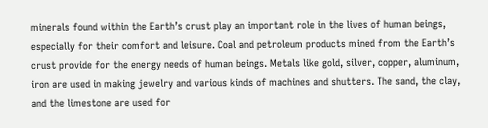minerals found within the Earth’s crust play an important role in the lives of human beings, especially for their comfort and leisure. Coal and petroleum products mined from the Earth’s crust provide for the energy needs of human beings. Metals like gold, silver, copper, aluminum, iron are used in making jewelry and various kinds of machines and shutters. The sand, the clay, and the limestone are used for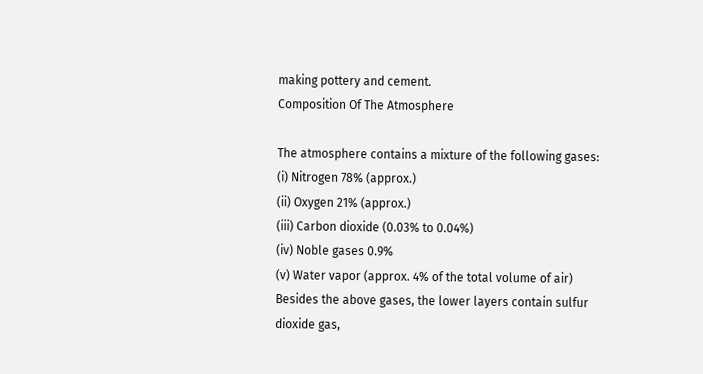making pottery and cement.
Composition Of The Atmosphere

The atmosphere contains a mixture of the following gases:
(i) Nitrogen 78% (approx.)
(ii) Oxygen 21% (approx.)
(iii) Carbon dioxide (0.03% to 0.04%)
(iv) Noble gases 0.9%
(v) Water vapor (approx. 4% of the total volume of air)
Besides the above gases, the lower layers contain sulfur dioxide gas,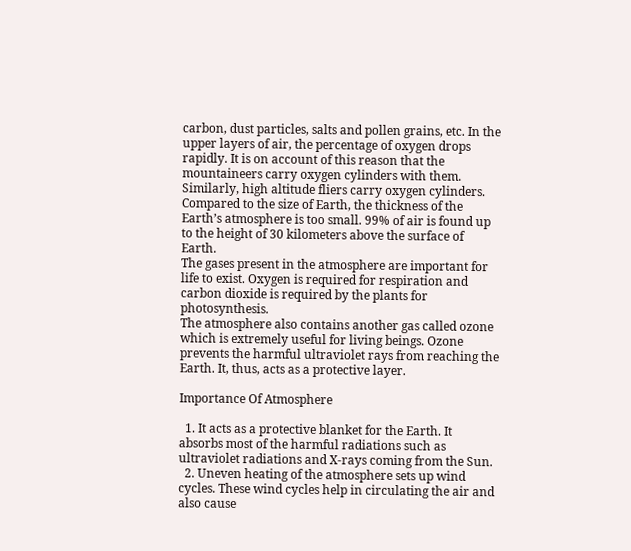carbon, dust particles, salts and pollen grains, etc. In the upper layers of air, the percentage of oxygen drops rapidly. It is on account of this reason that the mountaineers carry oxygen cylinders with them. Similarly, high altitude fliers carry oxygen cylinders.
Compared to the size of Earth, the thickness of the Earth’s atmosphere is too small. 99% of air is found up to the height of 30 kilometers above the surface of Earth.
The gases present in the atmosphere are important for life to exist. Oxygen is required for respiration and carbon dioxide is required by the plants for photosynthesis.
The atmosphere also contains another gas called ozone which is extremely useful for living beings. Ozone prevents the harmful ultraviolet rays from reaching the Earth. It, thus, acts as a protective layer.

Importance Of Atmosphere

  1. It acts as a protective blanket for the Earth. It absorbs most of the harmful radiations such as ultraviolet radiations and X-rays coming from the Sun.
  2. Uneven heating of the atmosphere sets up wind cycles. These wind cycles help in circulating the air and also cause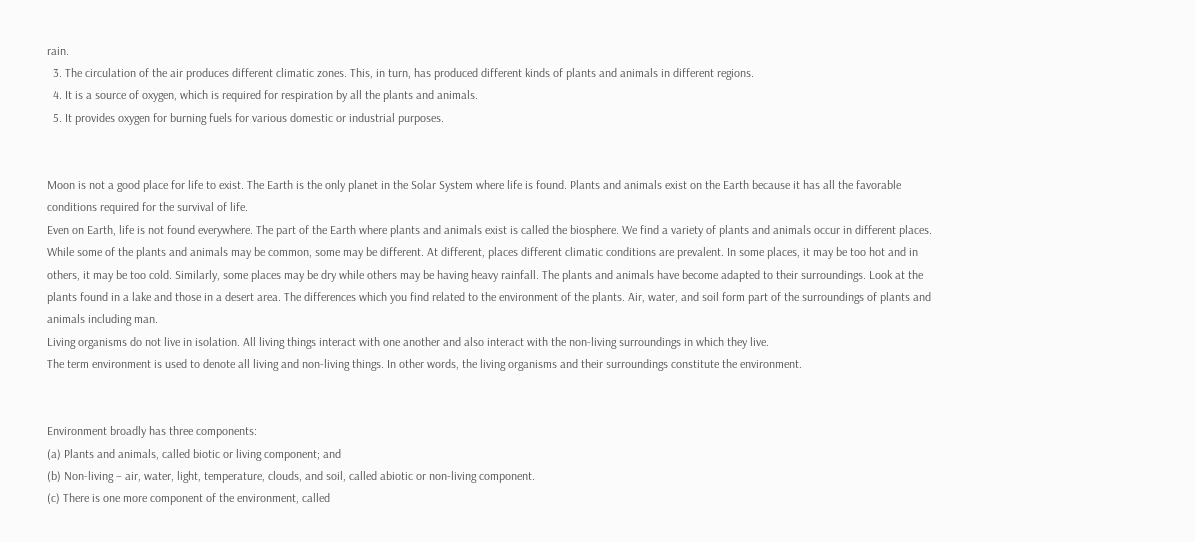rain.
  3. The circulation of the air produces different climatic zones. This, in turn, has produced different kinds of plants and animals in different regions.
  4. It is a source of oxygen, which is required for respiration by all the plants and animals.
  5. It provides oxygen for burning fuels for various domestic or industrial purposes.


Moon is not a good place for life to exist. The Earth is the only planet in the Solar System where life is found. Plants and animals exist on the Earth because it has all the favorable conditions required for the survival of life.
Even on Earth, life is not found everywhere. The part of the Earth where plants and animals exist is called the biosphere. We find a variety of plants and animals occur in different places. While some of the plants and animals may be common, some may be different. At different, places different climatic conditions are prevalent. In some places, it may be too hot and in others, it may be too cold. Similarly, some places may be dry while others may be having heavy rainfall. The plants and animals have become adapted to their surroundings. Look at the plants found in a lake and those in a desert area. The differences which you find related to the environment of the plants. Air, water, and soil form part of the surroundings of plants and animals including man.
Living organisms do not live in isolation. All living things interact with one another and also interact with the non-living surroundings in which they live.
The term environment is used to denote all living and non-living things. In other words, the living organisms and their surroundings constitute the environment.


Environment broadly has three components:
(a) Plants and animals, called biotic or living component; and
(b) Non-living – air, water, light, temperature, clouds, and soil, called abiotic or non-living component.
(c) There is one more component of the environment, called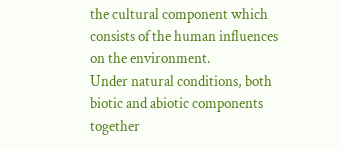the cultural component which consists of the human influences on the environment.
Under natural conditions, both biotic and abiotic components together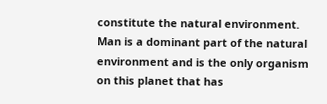constitute the natural environment. Man is a dominant part of the natural environment and is the only organism on this planet that has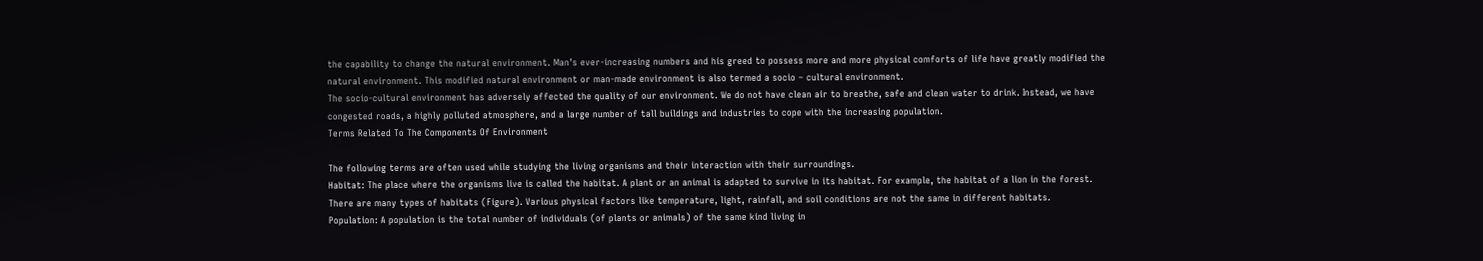the capability to change the natural environment. Man’s ever-increasing numbers and his greed to possess more and more physical comforts of life have greatly modified the natural environment. This modified natural environment or man-made environment is also termed a socio – cultural environment.
The socio-cultural environment has adversely affected the quality of our environment. We do not have clean air to breathe, safe and clean water to drink. Instead, we have congested roads, a highly polluted atmosphere, and a large number of tall buildings and industries to cope with the increasing population.
Terms Related To The Components Of Environment

The following terms are often used while studying the living organisms and their interaction with their surroundings.
Habitat: The place where the organisms live is called the habitat. A plant or an animal is adapted to survive in its habitat. For example, the habitat of a lion in the forest.
There are many types of habitats (Figure). Various physical factors like temperature, light, rainfall, and soil conditions are not the same in different habitats.
Population: A population is the total number of individuals (of plants or animals) of the same kind living in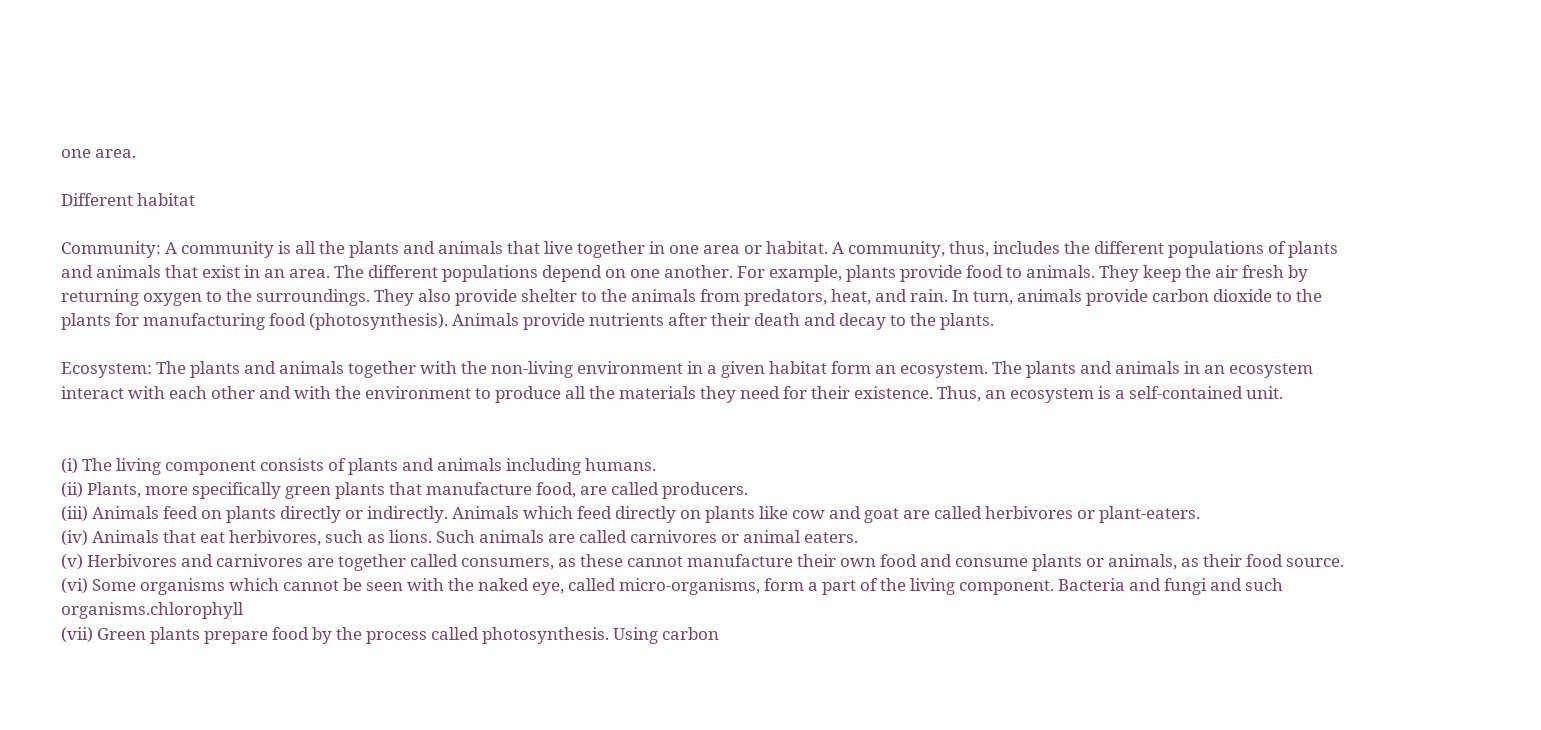one area.

Different habitat

Community: A community is all the plants and animals that live together in one area or habitat. A community, thus, includes the different populations of plants and animals that exist in an area. The different populations depend on one another. For example, plants provide food to animals. They keep the air fresh by returning oxygen to the surroundings. They also provide shelter to the animals from predators, heat, and rain. In turn, animals provide carbon dioxide to the plants for manufacturing food (photosynthesis). Animals provide nutrients after their death and decay to the plants.

Ecosystem: The plants and animals together with the non-living environment in a given habitat form an ecosystem. The plants and animals in an ecosystem interact with each other and with the environment to produce all the materials they need for their existence. Thus, an ecosystem is a self-contained unit.


(i) The living component consists of plants and animals including humans.
(ii) Plants, more specifically green plants that manufacture food, are called producers.
(iii) Animals feed on plants directly or indirectly. Animals which feed directly on plants like cow and goat are called herbivores or plant-eaters.
(iv) Animals that eat herbivores, such as lions. Such animals are called carnivores or animal eaters.
(v) Herbivores and carnivores are together called consumers, as these cannot manufacture their own food and consume plants or animals, as their food source.
(vi) Some organisms which cannot be seen with the naked eye, called micro-organisms, form a part of the living component. Bacteria and fungi and such organisms.chlorophyll
(vii) Green plants prepare food by the process called photosynthesis. Using carbon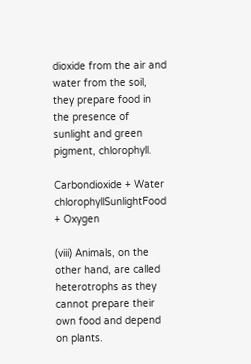dioxide from the air and water from the soil, they prepare food in the presence of sunlight and green pigment, chlorophyll.

Carbondioxide + Water chlorophyllSunlightFood + Oxygen

(viii) Animals, on the other hand, are called heterotrophs as they cannot prepare their own food and depend on plants.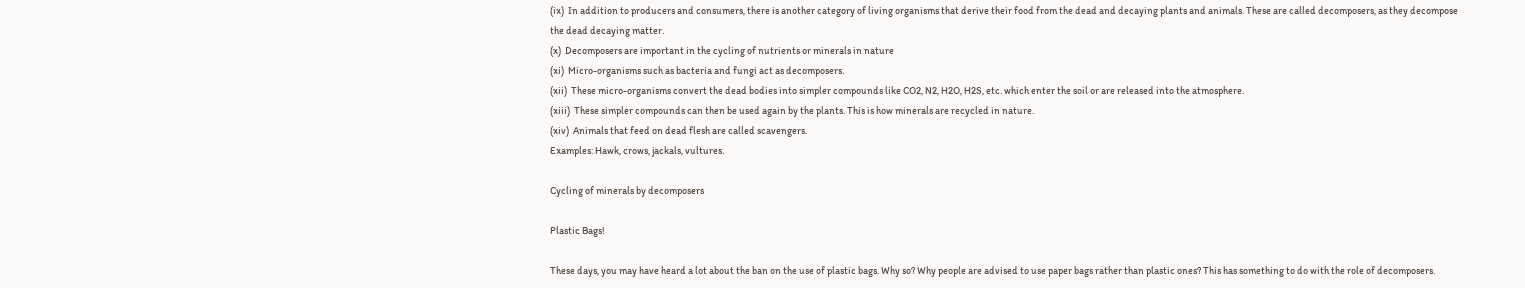(ix)  In addition to producers and consumers, there is another category of living organisms that derive their food from the dead and decaying plants and animals. These are called decomposers, as they decompose the dead decaying matter.
(x)  Decomposers are important in the cycling of nutrients or minerals in nature
(xi)  Micro-organisms such as bacteria and fungi act as decomposers.
(xii)  These micro-organisms convert the dead bodies into simpler compounds like CO2, N2, H2O, H2S, etc. which enter the soil or are released into the atmosphere.
(xiii)  These simpler compounds can then be used again by the plants. This is how minerals are recycled in nature.
(xiv)  Animals that feed on dead flesh are called scavengers.
Examples: Hawk, crows, jackals, vultures.

Cycling of minerals by decomposers

Plastic Bags!

These days, you may have heard a lot about the ban on the use of plastic bags. Why so? Why people are advised to use paper bags rather than plastic ones? This has something to do with the role of decomposers.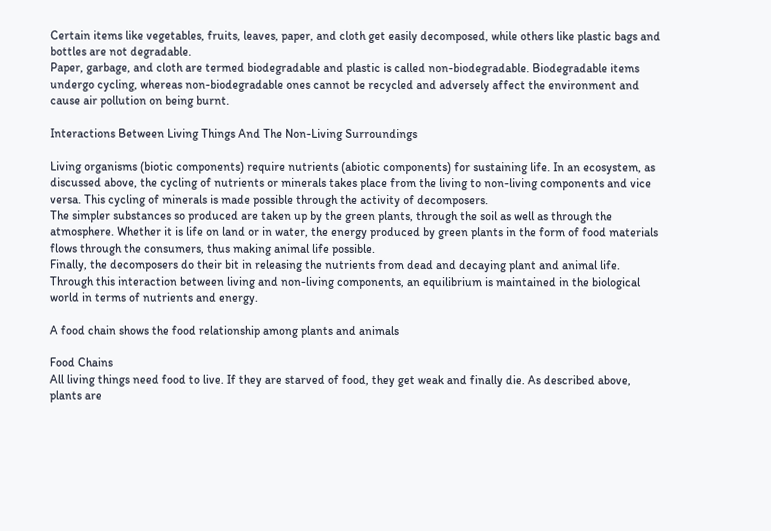Certain items like vegetables, fruits, leaves, paper, and cloth get easily decomposed, while others like plastic bags and bottles are not degradable.
Paper, garbage, and cloth are termed biodegradable and plastic is called non-biodegradable. Biodegradable items undergo cycling, whereas non-biodegradable ones cannot be recycled and adversely affect the environment and cause air pollution on being burnt.

Interactions Between Living Things And The Non-Living Surroundings

Living organisms (biotic components) require nutrients (abiotic components) for sustaining life. In an ecosystem, as discussed above, the cycling of nutrients or minerals takes place from the living to non-living components and vice versa. This cycling of minerals is made possible through the activity of decomposers.
The simpler substances so produced are taken up by the green plants, through the soil as well as through the atmosphere. Whether it is life on land or in water, the energy produced by green plants in the form of food materials flows through the consumers, thus making animal life possible.
Finally, the decomposers do their bit in releasing the nutrients from dead and decaying plant and animal life.
Through this interaction between living and non-living components, an equilibrium is maintained in the biological world in terms of nutrients and energy.

A food chain shows the food relationship among plants and animals

Food Chains
All living things need food to live. If they are starved of food, they get weak and finally die. As described above, plants are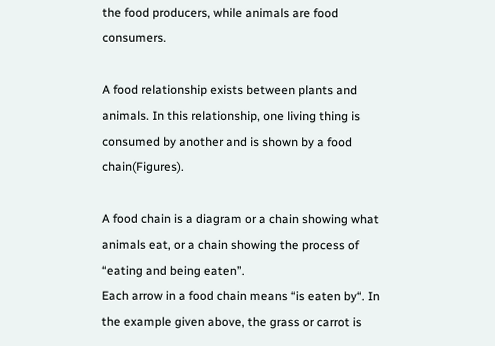the food producers, while animals are food consumers.

A food relationship exists between plants and animals. In this relationship, one living thing is consumed by another and is shown by a food chain(Figures).

A food chain is a diagram or a chain showing what animals eat, or a chain showing the process of “eating and being eaten”.
Each arrow in a food chain means “is eaten by“. In the example given above, the grass or carrot is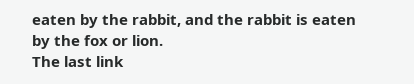eaten by the rabbit, and the rabbit is eaten by the fox or lion.
The last link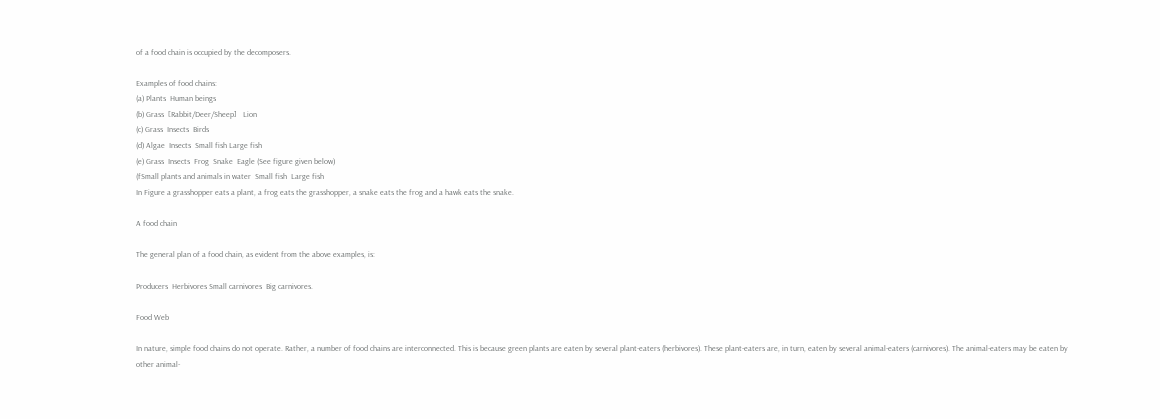of a food chain is occupied by the decomposers.

Examples of food chains:
(a) Plants  Human beings
(b) Grass  [Rabbit/Deer/Sheep]   Lion
(c) Grass  Insects  Birds
(d) Algae  Insects  Small fish Large fish
(e) Grass  Insects  Frog  Snake  Eagle (See figure given below)
(fSmall plants and animals in water  Small fish  Large fish
In Figure a grasshopper eats a plant, a frog eats the grasshopper, a snake eats the frog and a hawk eats the snake.

A food chain

The general plan of a food chain, as evident from the above examples, is:

Producers  Herbivores Small carnivores  Big carnivores.

Food Web

In nature, simple food chains do not operate. Rather, a number of food chains are interconnected. This is because green plants are eaten by several plant-eaters (herbivores). These plant-eaters are, in turn, eaten by several animal-eaters (carnivores). The animal-eaters may be eaten by other animal-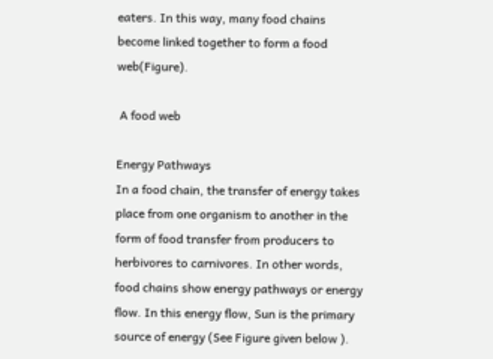eaters. In this way, many food chains become linked together to form a food web(Figure).

 A food web

Energy Pathways
In a food chain, the transfer of energy takes place from one organism to another in the form of food transfer from producers to herbivores to carnivores. In other words, food chains show energy pathways or energy flow. In this energy flow, Sun is the primary source of energy (See Figure given below ).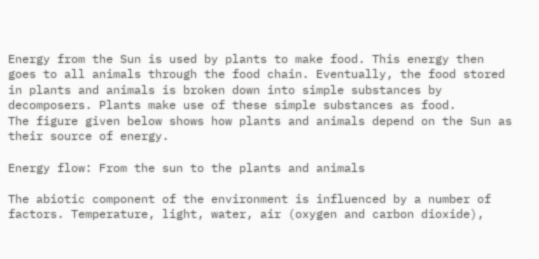Energy from the Sun is used by plants to make food. This energy then goes to all animals through the food chain. Eventually, the food stored in plants and animals is broken down into simple substances by decomposers. Plants make use of these simple substances as food.
The figure given below shows how plants and animals depend on the Sun as their source of energy.

Energy flow: From the sun to the plants and animals

The abiotic component of the environment is influenced by a number of factors. Temperature, light, water, air (oxygen and carbon dioxide),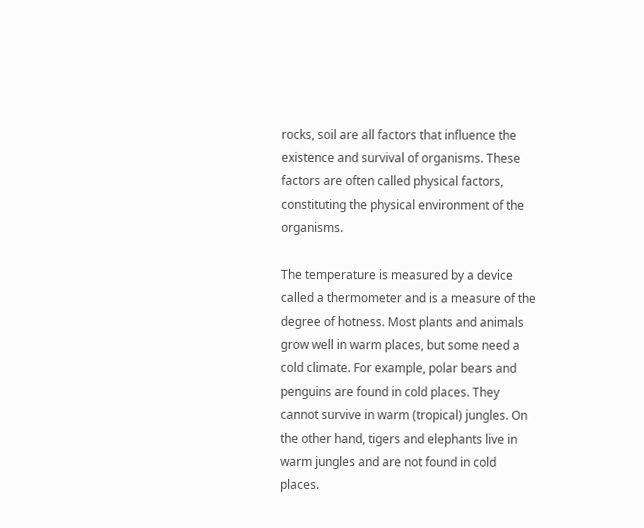rocks, soil are all factors that influence the existence and survival of organisms. These factors are often called physical factors, constituting the physical environment of the organisms.

The temperature is measured by a device called a thermometer and is a measure of the degree of hotness. Most plants and animals grow well in warm places, but some need a cold climate. For example, polar bears and penguins are found in cold places. They cannot survive in warm (tropical) jungles. On the other hand, tigers and elephants live in warm jungles and are not found in cold places.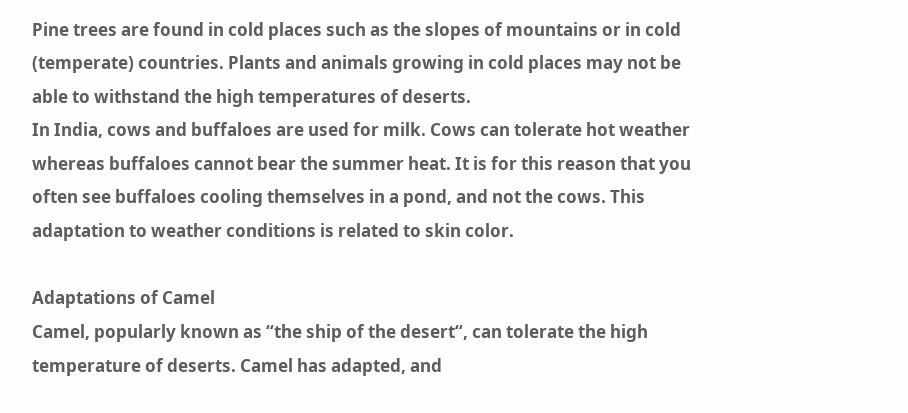Pine trees are found in cold places such as the slopes of mountains or in cold (temperate) countries. Plants and animals growing in cold places may not be able to withstand the high temperatures of deserts.
In India, cows and buffaloes are used for milk. Cows can tolerate hot weather whereas buffaloes cannot bear the summer heat. It is for this reason that you often see buffaloes cooling themselves in a pond, and not the cows. This adaptation to weather conditions is related to skin color.

Adaptations of Camel
Camel, popularly known as “the ship of the desert“, can tolerate the high temperature of deserts. Camel has adapted, and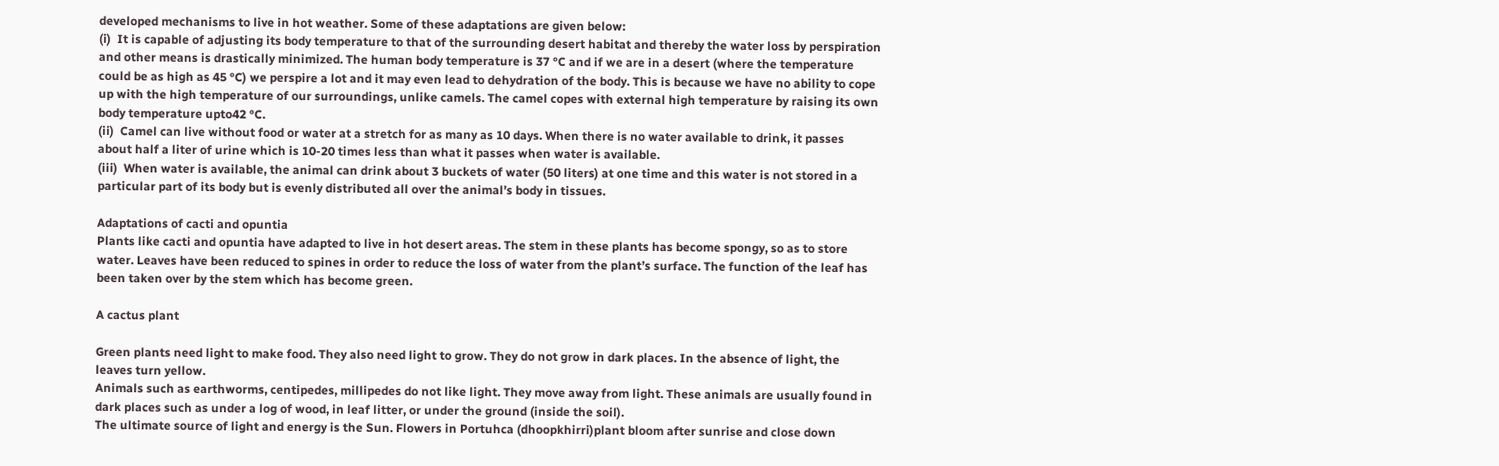developed mechanisms to live in hot weather. Some of these adaptations are given below:
(i)  It is capable of adjusting its body temperature to that of the surrounding desert habitat and thereby the water loss by perspiration and other means is drastically minimized. The human body temperature is 37 °C and if we are in a desert (where the temperature could be as high as 45 °C) we perspire a lot and it may even lead to dehydration of the body. This is because we have no ability to cope up with the high temperature of our surroundings, unlike camels. The camel copes with external high temperature by raising its own body temperature upto42 °C.
(ii)  Camel can live without food or water at a stretch for as many as 10 days. When there is no water available to drink, it passes about half a liter of urine which is 10-20 times less than what it passes when water is available.
(iii)  When water is available, the animal can drink about 3 buckets of water (50 liters) at one time and this water is not stored in a particular part of its body but is evenly distributed all over the animal’s body in tissues.

Adaptations of cacti and opuntia
Plants like cacti and opuntia have adapted to live in hot desert areas. The stem in these plants has become spongy, so as to store water. Leaves have been reduced to spines in order to reduce the loss of water from the plant’s surface. The function of the leaf has been taken over by the stem which has become green.

A cactus plant

Green plants need light to make food. They also need light to grow. They do not grow in dark places. In the absence of light, the leaves turn yellow.
Animals such as earthworms, centipedes, millipedes do not like light. They move away from light. These animals are usually found in dark places such as under a log of wood, in leaf litter, or under the ground (inside the soil).
The ultimate source of light and energy is the Sun. Flowers in Portuhca (dhoopkhirri)plant bloom after sunrise and close down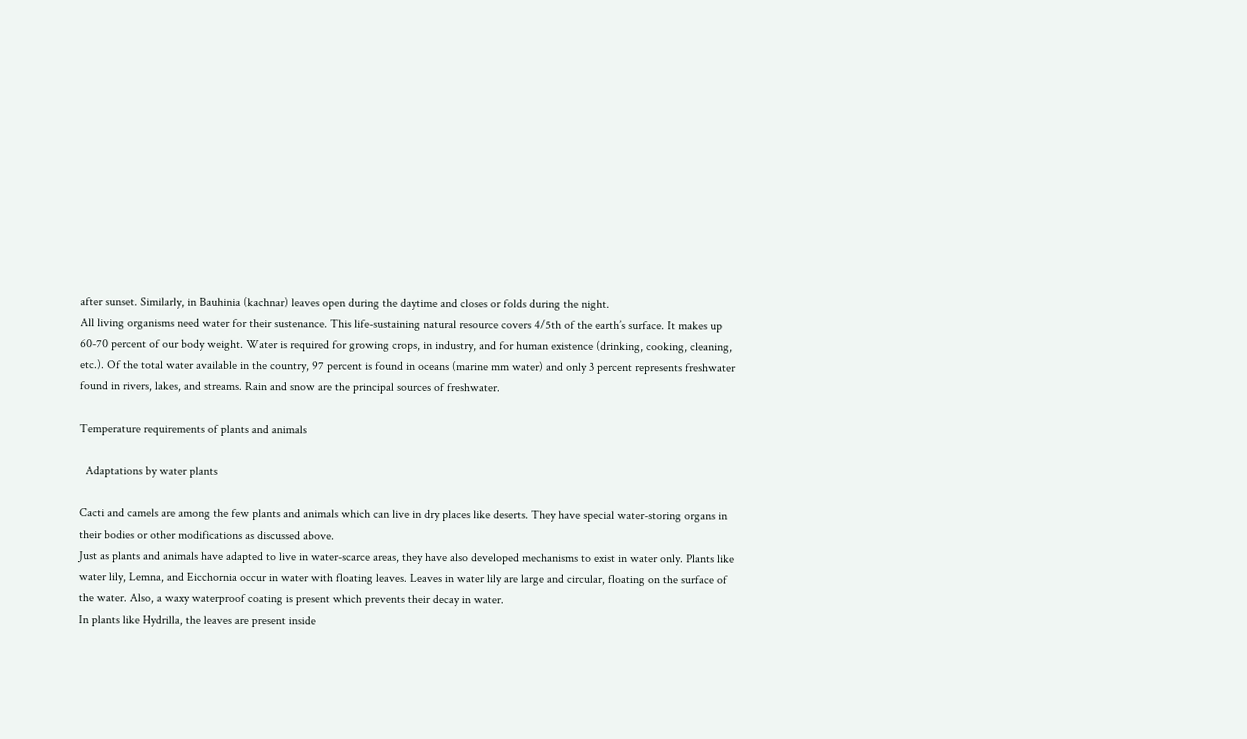after sunset. Similarly, in Bauhinia (kachnar) leaves open during the daytime and closes or folds during the night.
All living organisms need water for their sustenance. This life-sustaining natural resource covers 4/5th of the earth’s surface. It makes up 60-70 percent of our body weight. Water is required for growing crops, in industry, and for human existence (drinking, cooking, cleaning, etc.). Of the total water available in the country, 97 percent is found in oceans (marine mm water) and only 3 percent represents freshwater found in rivers, lakes, and streams. Rain and snow are the principal sources of freshwater.

Temperature requirements of plants and animals

  Adaptations by water plants

Cacti and camels are among the few plants and animals which can live in dry places like deserts. They have special water-storing organs in their bodies or other modifications as discussed above.
Just as plants and animals have adapted to live in water-scarce areas, they have also developed mechanisms to exist in water only. Plants like water lily, Lemna, and Eicchornia occur in water with floating leaves. Leaves in water lily are large and circular, floating on the surface of the water. Also, a waxy waterproof coating is present which prevents their decay in water.
In plants like Hydrilla, the leaves are present inside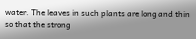water. The leaves in such plants are long and thin so that the strong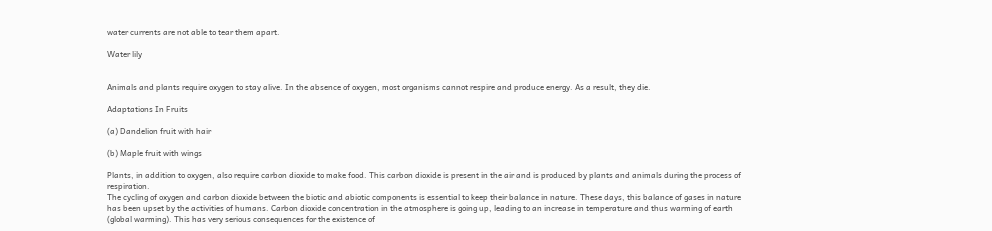water currents are not able to tear them apart.

Water lily


Animals and plants require oxygen to stay alive. In the absence of oxygen, most organisms cannot respire and produce energy. As a result, they die.

Adaptations In Fruits

(a) Dandelion fruit with hair

(b) Maple fruit with wings

Plants, in addition to oxygen, also require carbon dioxide to make food. This carbon dioxide is present in the air and is produced by plants and animals during the process of respiration.
The cycling of oxygen and carbon dioxide between the biotic and abiotic components is essential to keep their balance in nature. These days, this balance of gases in nature has been upset by the activities of humans. Carbon dioxide concentration in the atmosphere is going up, leading to an increase in temperature and thus warming of earth (global warming). This has very serious consequences for the existence of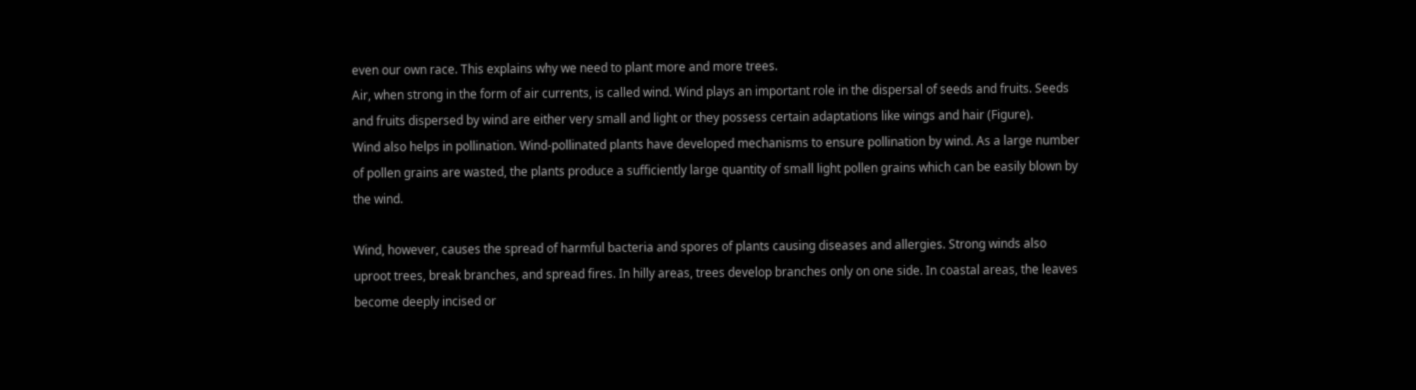even our own race. This explains why we need to plant more and more trees.
Air, when strong in the form of air currents, is called wind. Wind plays an important role in the dispersal of seeds and fruits. Seeds and fruits dispersed by wind are either very small and light or they possess certain adaptations like wings and hair (Figure).
Wind also helps in pollination. Wind-pollinated plants have developed mechanisms to ensure pollination by wind. As a large number of pollen grains are wasted, the plants produce a sufficiently large quantity of small light pollen grains which can be easily blown by the wind.

Wind, however, causes the spread of harmful bacteria and spores of plants causing diseases and allergies. Strong winds also uproot trees, break branches, and spread fires. In hilly areas, trees develop branches only on one side. In coastal areas, the leaves become deeply incised or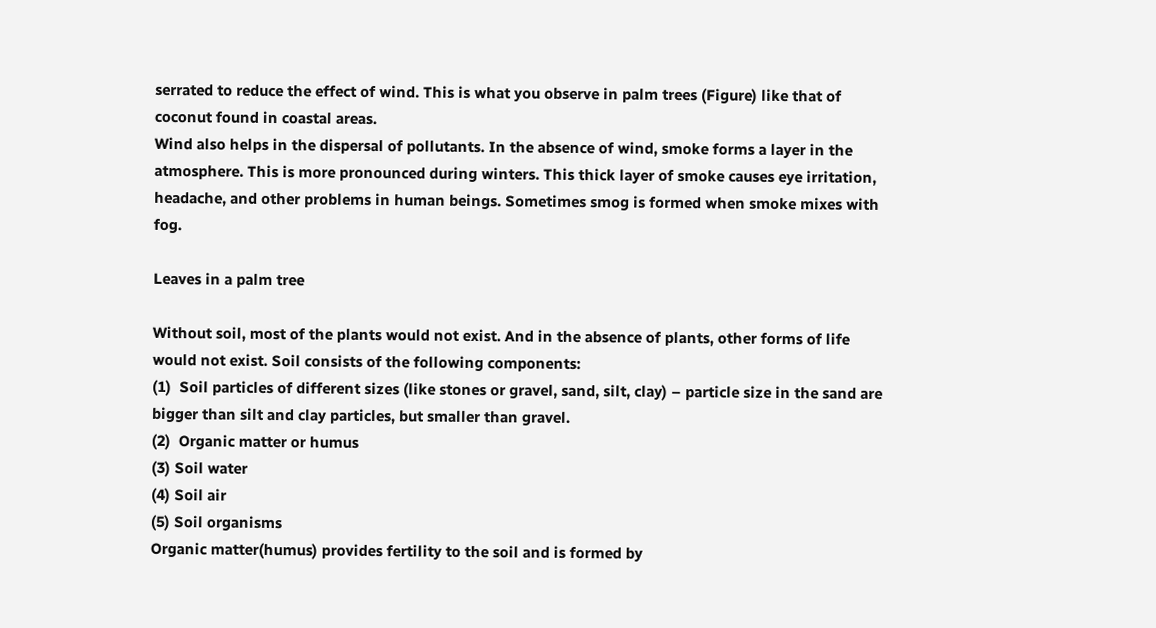serrated to reduce the effect of wind. This is what you observe in palm trees (Figure) like that of coconut found in coastal areas.
Wind also helps in the dispersal of pollutants. In the absence of wind, smoke forms a layer in the atmosphere. This is more pronounced during winters. This thick layer of smoke causes eye irritation, headache, and other problems in human beings. Sometimes smog is formed when smoke mixes with fog.

Leaves in a palm tree

Without soil, most of the plants would not exist. And in the absence of plants, other forms of life would not exist. Soil consists of the following components:
(1)  Soil particles of different sizes (like stones or gravel, sand, silt, clay) – particle size in the sand are bigger than silt and clay particles, but smaller than gravel.
(2)  Organic matter or humus
(3) Soil water
(4) Soil air
(5) Soil organisms
Organic matter(humus) provides fertility to the soil and is formed by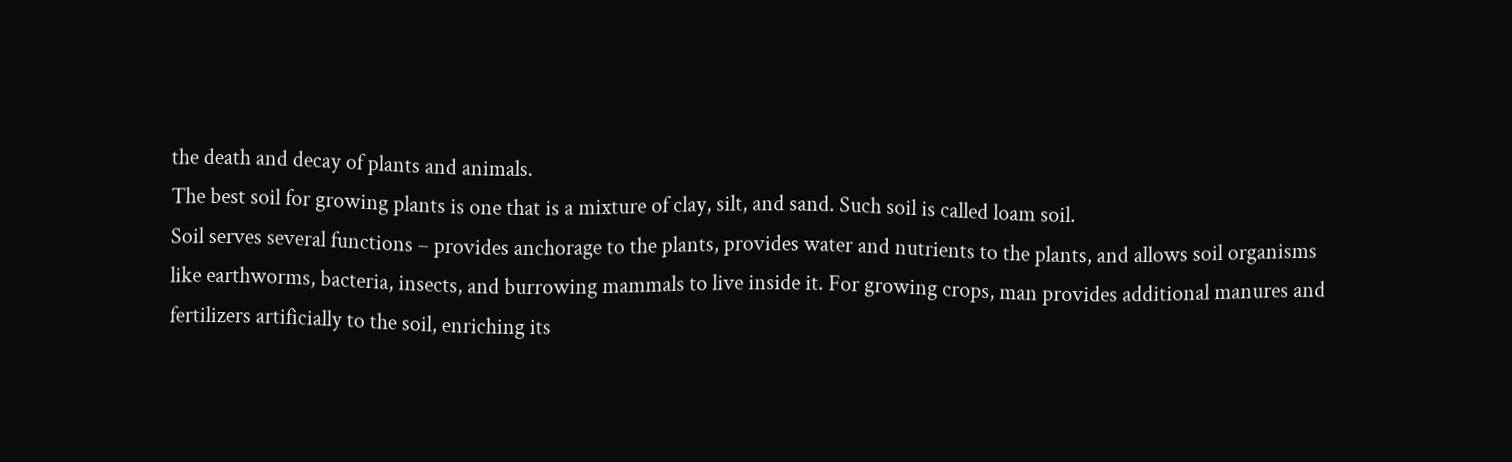the death and decay of plants and animals.
The best soil for growing plants is one that is a mixture of clay, silt, and sand. Such soil is called loam soil.
Soil serves several functions – provides anchorage to the plants, provides water and nutrients to the plants, and allows soil organisms like earthworms, bacteria, insects, and burrowing mammals to live inside it. For growing crops, man provides additional manures and fertilizers artificially to the soil, enriching its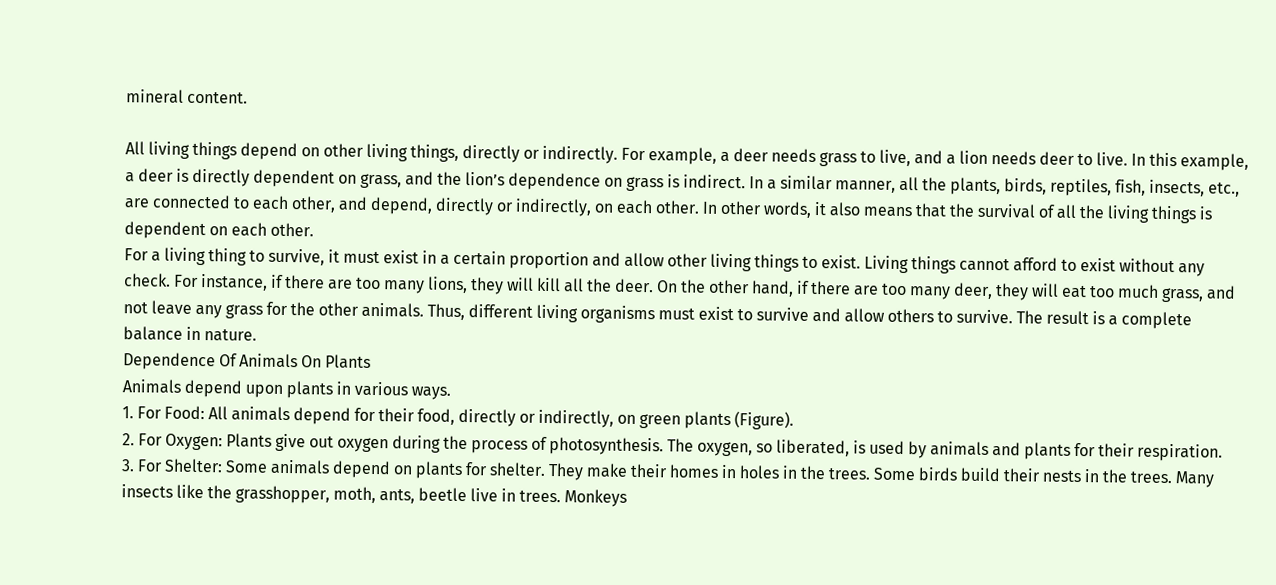mineral content.

All living things depend on other living things, directly or indirectly. For example, a deer needs grass to live, and a lion needs deer to live. In this example, a deer is directly dependent on grass, and the lion’s dependence on grass is indirect. In a similar manner, all the plants, birds, reptiles, fish, insects, etc., are connected to each other, and depend, directly or indirectly, on each other. In other words, it also means that the survival of all the living things is dependent on each other.
For a living thing to survive, it must exist in a certain proportion and allow other living things to exist. Living things cannot afford to exist without any check. For instance, if there are too many lions, they will kill all the deer. On the other hand, if there are too many deer, they will eat too much grass, and not leave any grass for the other animals. Thus, different living organisms must exist to survive and allow others to survive. The result is a complete balance in nature.
Dependence Of Animals On Plants
Animals depend upon plants in various ways.
1. For Food: All animals depend for their food, directly or indirectly, on green plants (Figure).
2. For Oxygen: Plants give out oxygen during the process of photosynthesis. The oxygen, so liberated, is used by animals and plants for their respiration.
3. For Shelter: Some animals depend on plants for shelter. They make their homes in holes in the trees. Some birds build their nests in the trees. Many insects like the grasshopper, moth, ants, beetle live in trees. Monkeys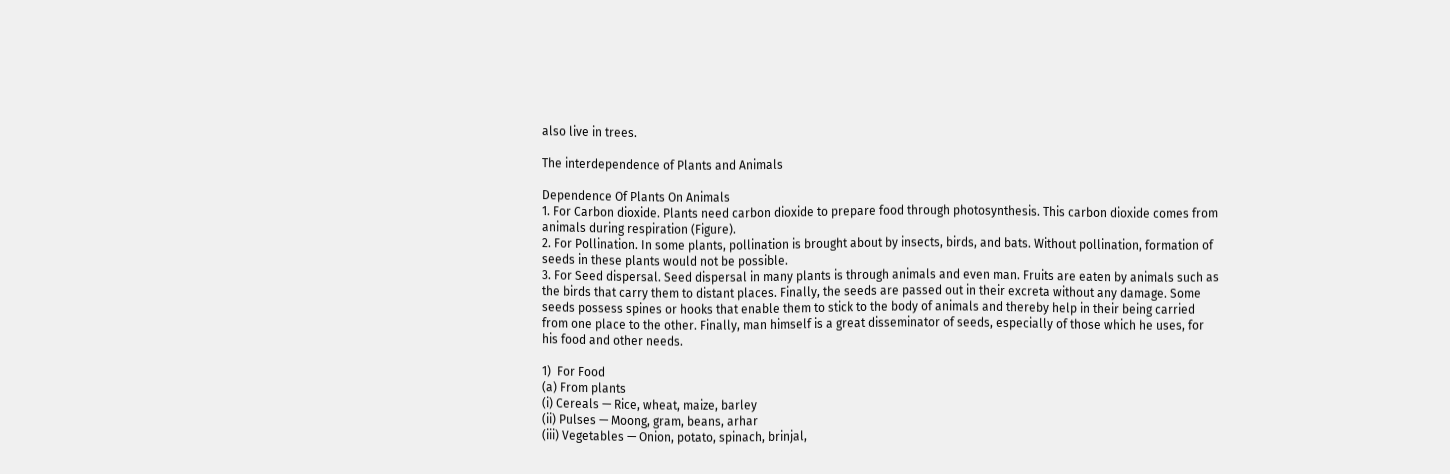also live in trees.

The interdependence of Plants and Animals

Dependence Of Plants On Animals
1. For Carbon dioxide. Plants need carbon dioxide to prepare food through photosynthesis. This carbon dioxide comes from animals during respiration (Figure).
2. For Pollination. In some plants, pollination is brought about by insects, birds, and bats. Without pollination, formation of seeds in these plants would not be possible.
3. For Seed dispersal. Seed dispersal in many plants is through animals and even man. Fruits are eaten by animals such as the birds that carry them to distant places. Finally, the seeds are passed out in their excreta without any damage. Some seeds possess spines or hooks that enable them to stick to the body of animals and thereby help in their being carried from one place to the other. Finally, man himself is a great disseminator of seeds, especially of those which he uses, for his food and other needs.

1)  For Food
(a) From plants
(i) Cereals — Rice, wheat, maize, barley
(ii) Pulses — Moong, gram, beans, arhar
(iii) Vegetables — Onion, potato, spinach, brinjal,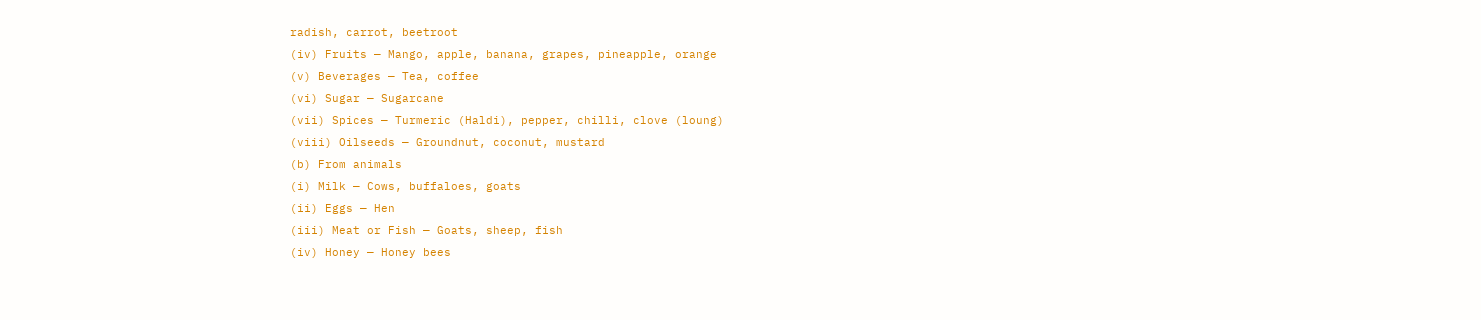radish, carrot, beetroot
(iv) Fruits — Mango, apple, banana, grapes, pineapple, orange
(v) Beverages — Tea, coffee
(vi) Sugar — Sugarcane
(vii) Spices — Turmeric (Haldi), pepper, chilli, clove (loung)
(viii) Oilseeds — Groundnut, coconut, mustard
(b) From animals
(i) Milk — Cows, buffaloes, goats
(ii) Eggs — Hen
(iii) Meat or Fish — Goats, sheep, fish
(iv) Honey — Honey bees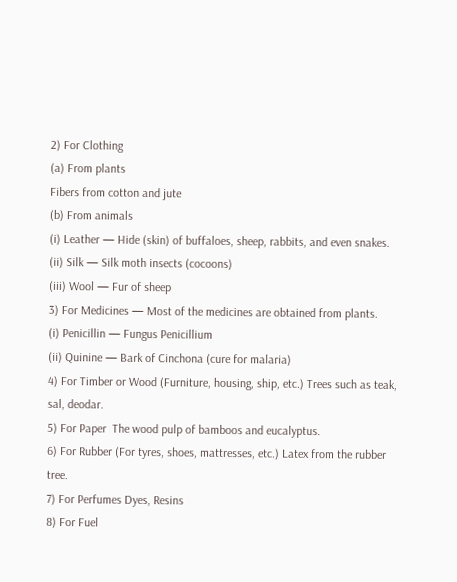2) For Clothing
(a) From plants
Fibers from cotton and jute
(b) From animals
(i) Leather — Hide (skin) of buffaloes, sheep, rabbits, and even snakes.
(ii) Silk — Silk moth insects (cocoons)
(iii) Wool — Fur of sheep
3) For Medicines — Most of the medicines are obtained from plants.
(i) Penicillin — Fungus Penicillium
(ii) Quinine — Bark of Cinchona (cure for malaria)
4) For Timber or Wood (Furniture, housing, ship, etc.) Trees such as teak, sal, deodar.
5) For Paper  The wood pulp of bamboos and eucalyptus.
6) For Rubber (For tyres, shoes, mattresses, etc.) Latex from the rubber tree.
7) For Perfumes Dyes, Resins
8) For Fuel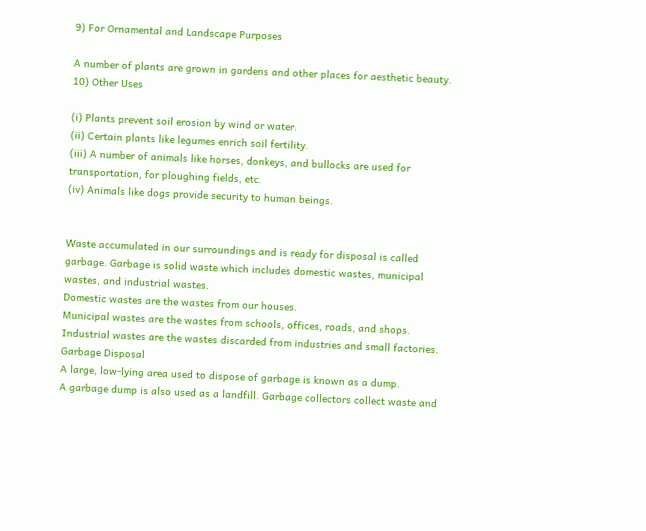9) For Ornamental and Landscape Purposes

A number of plants are grown in gardens and other places for aesthetic beauty.
10) Other Uses

(i) Plants prevent soil erosion by wind or water.
(ii) Certain plants like legumes enrich soil fertility.
(iii) A number of animals like horses, donkeys, and bullocks are used for transportation, for ploughing fields, etc.
(iv) Animals like dogs provide security to human beings.


Waste accumulated in our surroundings and is ready for disposal is called garbage. Garbage is solid waste which includes domestic wastes, municipal wastes, and industrial wastes.
Domestic wastes are the wastes from our houses.
Municipal wastes are the wastes from schools, offices, roads, and shops.
Industrial wastes are the wastes discarded from industries and small factories.
Garbage Disposal
A large, low-lying area used to dispose of garbage is known as a dump.
A garbage dump is also used as a landfill. Garbage collectors collect waste and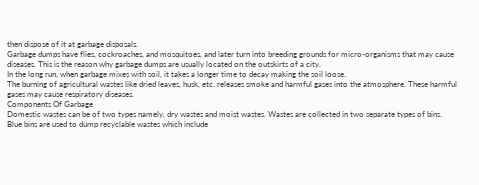then dispose of it at garbage disposals.
Garbage dumps have flies, cockroaches, and mosquitoes, and later turn into breeding grounds for micro-organisms that may cause diseases. This is the reason why garbage dumps are usually located on the outskirts of a city.
In the long run, when garbage mixes with soil, it takes a longer time to decay making the soil loose.
The burning of agricultural wastes like dried leaves, husk, etc. releases smoke and harmful gases into the atmosphere. These harmful gases may cause respiratory diseases.
Components Of Garbage
Domestic wastes can be of two types namely, dry wastes and moist wastes. Wastes are collected in two separate types of bins.
Blue bins are used to dump recyclable wastes which include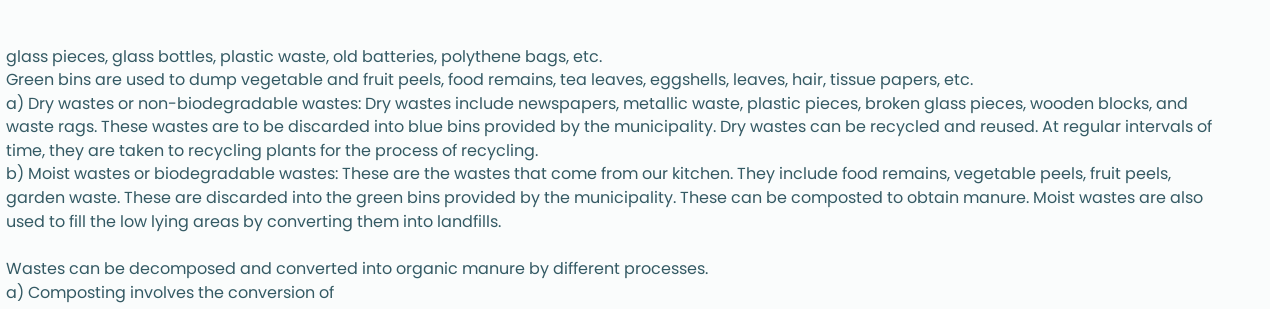glass pieces, glass bottles, plastic waste, old batteries, polythene bags, etc.
Green bins are used to dump vegetable and fruit peels, food remains, tea leaves, eggshells, leaves, hair, tissue papers, etc.
a) Dry wastes or non-biodegradable wastes: Dry wastes include newspapers, metallic waste, plastic pieces, broken glass pieces, wooden blocks, and waste rags. These wastes are to be discarded into blue bins provided by the municipality. Dry wastes can be recycled and reused. At regular intervals of time, they are taken to recycling plants for the process of recycling.
b) Moist wastes or biodegradable wastes: These are the wastes that come from our kitchen. They include food remains, vegetable peels, fruit peels, garden waste. These are discarded into the green bins provided by the municipality. These can be composted to obtain manure. Moist wastes are also used to fill the low lying areas by converting them into landfills.

Wastes can be decomposed and converted into organic manure by different processes.
a) Composting involves the conversion of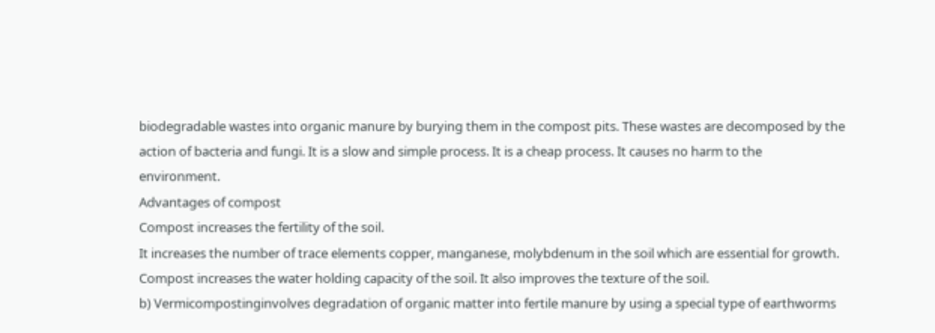biodegradable wastes into organic manure by burying them in the compost pits. These wastes are decomposed by the action of bacteria and fungi. It is a slow and simple process. It is a cheap process. It causes no harm to the environment.
Advantages of compost
Compost increases the fertility of the soil.
It increases the number of trace elements copper, manganese, molybdenum in the soil which are essential for growth.
Compost increases the water holding capacity of the soil. It also improves the texture of the soil.
b) Vermicompostinginvolves degradation of organic matter into fertile manure by using a special type of earthworms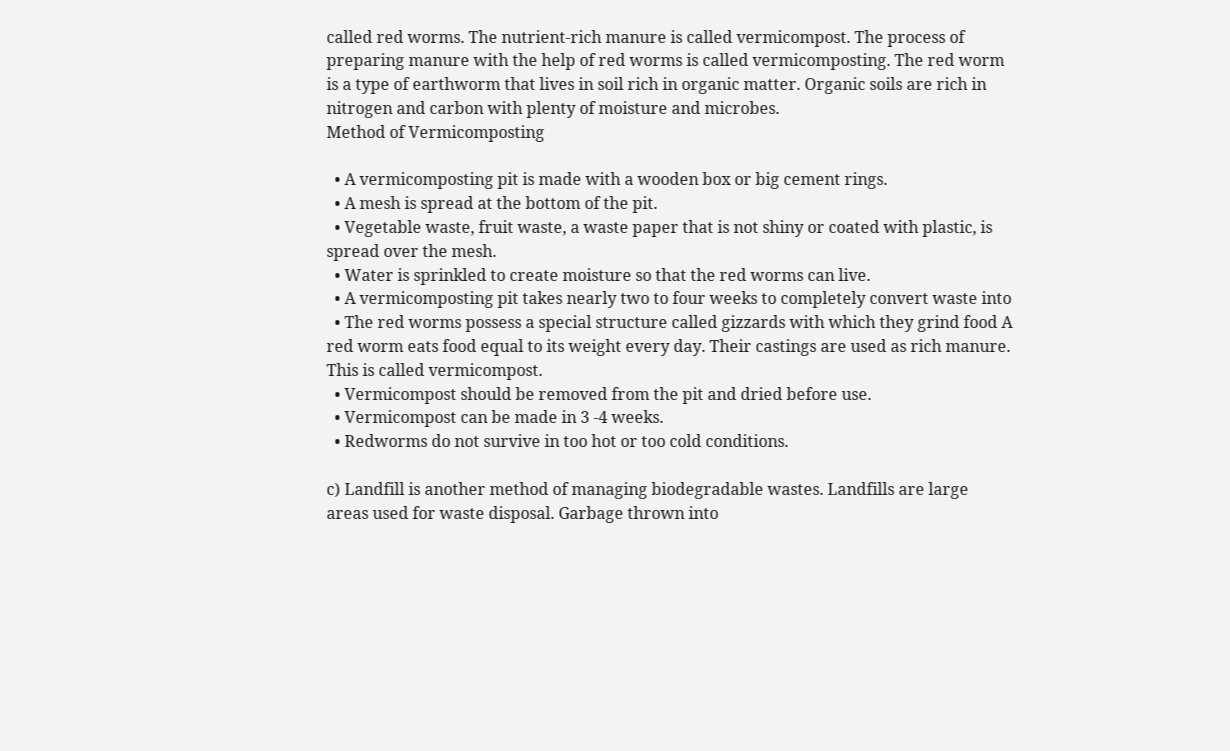called red worms. The nutrient-rich manure is called vermicompost. The process of preparing manure with the help of red worms is called vermicomposting. The red worm is a type of earthworm that lives in soil rich in organic matter. Organic soils are rich in nitrogen and carbon with plenty of moisture and microbes.
Method of Vermicomposting

  • A vermicomposting pit is made with a wooden box or big cement rings.
  • A mesh is spread at the bottom of the pit.
  • Vegetable waste, fruit waste, a waste paper that is not shiny or coated with plastic, is spread over the mesh.
  • Water is sprinkled to create moisture so that the red worms can live.
  • A vermicomposting pit takes nearly two to four weeks to completely convert waste into
  • The red worms possess a special structure called gizzards with which they grind food A red worm eats food equal to its weight every day. Their castings are used as rich manure. This is called vermicompost.
  • Vermicompost should be removed from the pit and dried before use.
  • Vermicompost can be made in 3 -4 weeks.
  • Redworms do not survive in too hot or too cold conditions.

c) Landfill is another method of managing biodegradable wastes. Landfills are large areas used for waste disposal. Garbage thrown into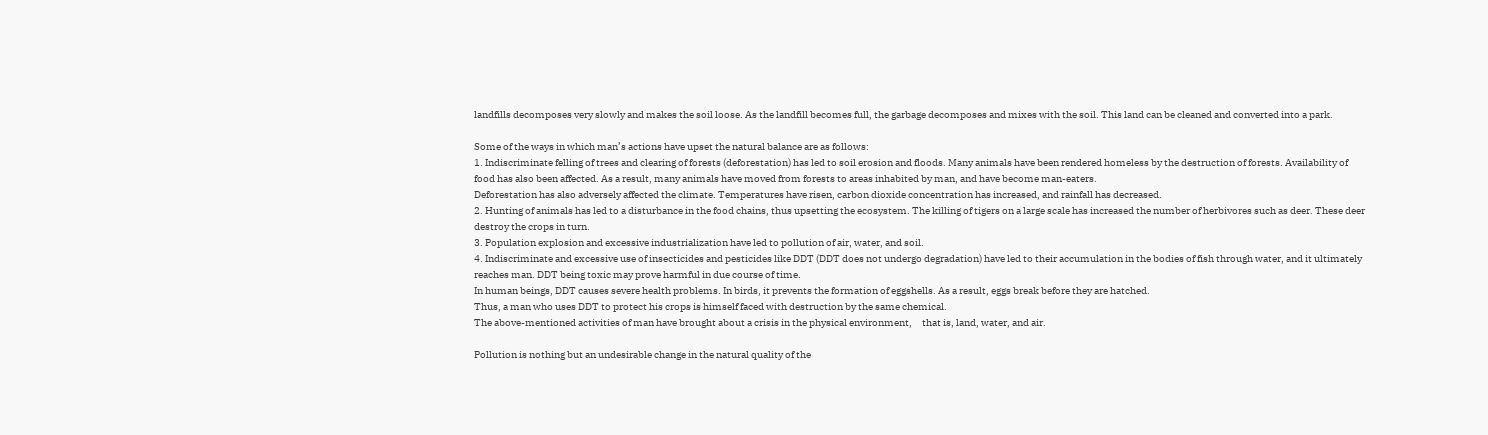landfills decomposes very slowly and makes the soil loose. As the landfill becomes full, the garbage decomposes and mixes with the soil. This land can be cleaned and converted into a park.

Some of the ways in which man’s actions have upset the natural balance are as follows:
1. Indiscriminate felling of trees and clearing of forests (deforestation) has led to soil erosion and floods. Many animals have been rendered homeless by the destruction of forests. Availability of food has also been affected. As a result, many animals have moved from forests to areas inhabited by man, and have become man-eaters.
Deforestation has also adversely affected the climate. Temperatures have risen, carbon dioxide concentration has increased, and rainfall has decreased.
2. Hunting of animals has led to a disturbance in the food chains, thus upsetting the ecosystem. The killing of tigers on a large scale has increased the number of herbivores such as deer. These deer destroy the crops in turn.
3. Population explosion and excessive industrialization have led to pollution of air, water, and soil.
4. Indiscriminate and excessive use of insecticides and pesticides like DDT (DDT does not undergo degradation) have led to their accumulation in the bodies of fish through water, and it ultimately reaches man. DDT being toxic may prove harmful in due course of time.
In human beings, DDT causes severe health problems. In birds, it prevents the formation of eggshells. As a result, eggs break before they are hatched.
Thus, a man who uses DDT to protect his crops is himself faced with destruction by the same chemical.
The above-mentioned activities of man have brought about a crisis in the physical environment,     that is, land, water, and air.

Pollution is nothing but an undesirable change in the natural quality of the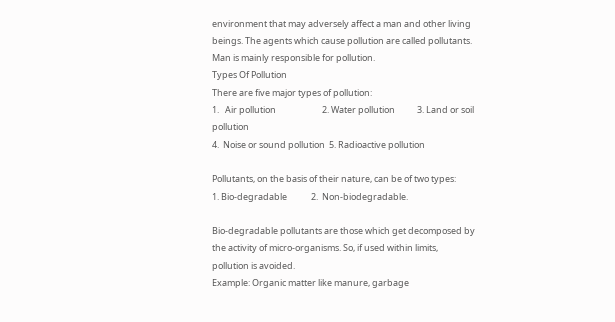environment that may adversely affect a man and other living beings. The agents which cause pollution are called pollutants. Man is mainly responsible for pollution.
Types Of Pollution
There are five major types of pollution:
1.   Air pollution                       2. Water pollution           3. Land or soil pollution
4.  Noise or sound pollution  5. Radioactive pollution

Pollutants, on the basis of their nature, can be of two types:
1. Bio-degradable            2.  Non-biodegradable.

Bio-degradable pollutants are those which get decomposed by the activity of micro-organisms. So, if used within limits, pollution is avoided.
Example: Organic matter like manure, garbage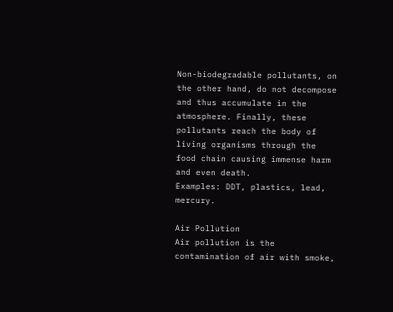Non-biodegradable pollutants, on the other hand, do not decompose and thus accumulate in the atmosphere. Finally, these pollutants reach the body of living organisms through the food chain causing immense harm and even death.
Examples: DDT, plastics, lead, mercury.

Air Pollution
Air pollution is the contamination of air with smoke,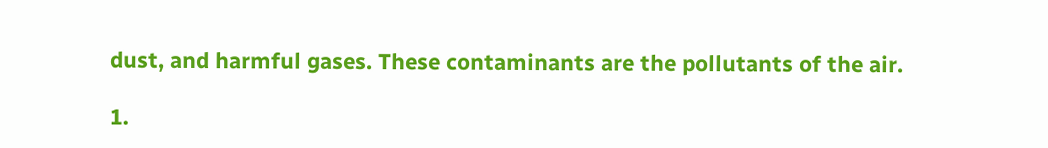dust, and harmful gases. These contaminants are the pollutants of the air.

1.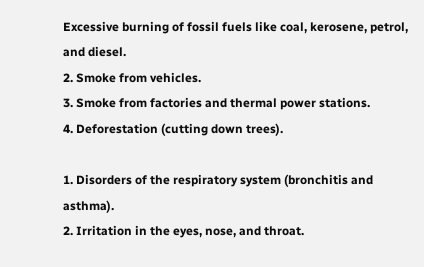Excessive burning of fossil fuels like coal, kerosene, petrol, and diesel.
2. Smoke from vehicles.
3. Smoke from factories and thermal power stations.
4. Deforestation (cutting down trees).

1. Disorders of the respiratory system (bronchitis and asthma).
2. Irritation in the eyes, nose, and throat.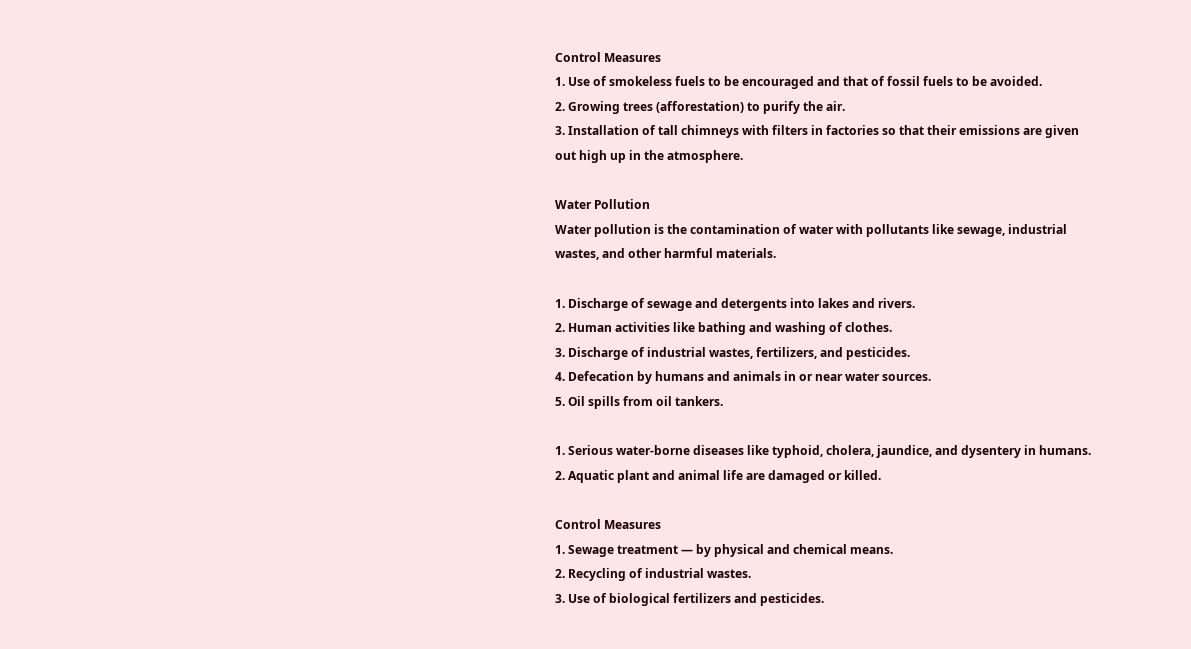Control Measures
1. Use of smokeless fuels to be encouraged and that of fossil fuels to be avoided.
2. Growing trees (afforestation) to purify the air.
3. Installation of tall chimneys with filters in factories so that their emissions are given out high up in the atmosphere.

Water Pollution
Water pollution is the contamination of water with pollutants like sewage, industrial wastes, and other harmful materials.

1. Discharge of sewage and detergents into lakes and rivers.
2. Human activities like bathing and washing of clothes.
3. Discharge of industrial wastes, fertilizers, and pesticides.
4. Defecation by humans and animals in or near water sources.
5. Oil spills from oil tankers.

1. Serious water-borne diseases like typhoid, cholera, jaundice, and dysentery in humans.
2. Aquatic plant and animal life are damaged or killed.

Control Measures
1. Sewage treatment — by physical and chemical means.
2. Recycling of industrial wastes.
3. Use of biological fertilizers and pesticides.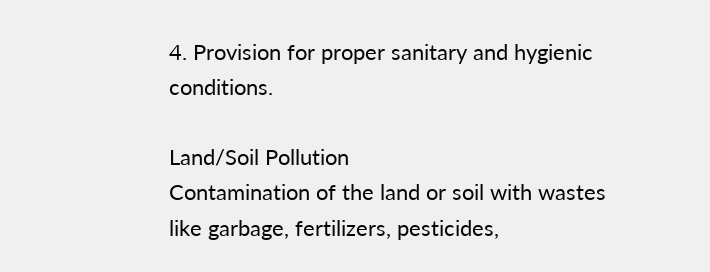4. Provision for proper sanitary and hygienic conditions.

Land/Soil Pollution
Contamination of the land or soil with wastes like garbage, fertilizers, pesticides,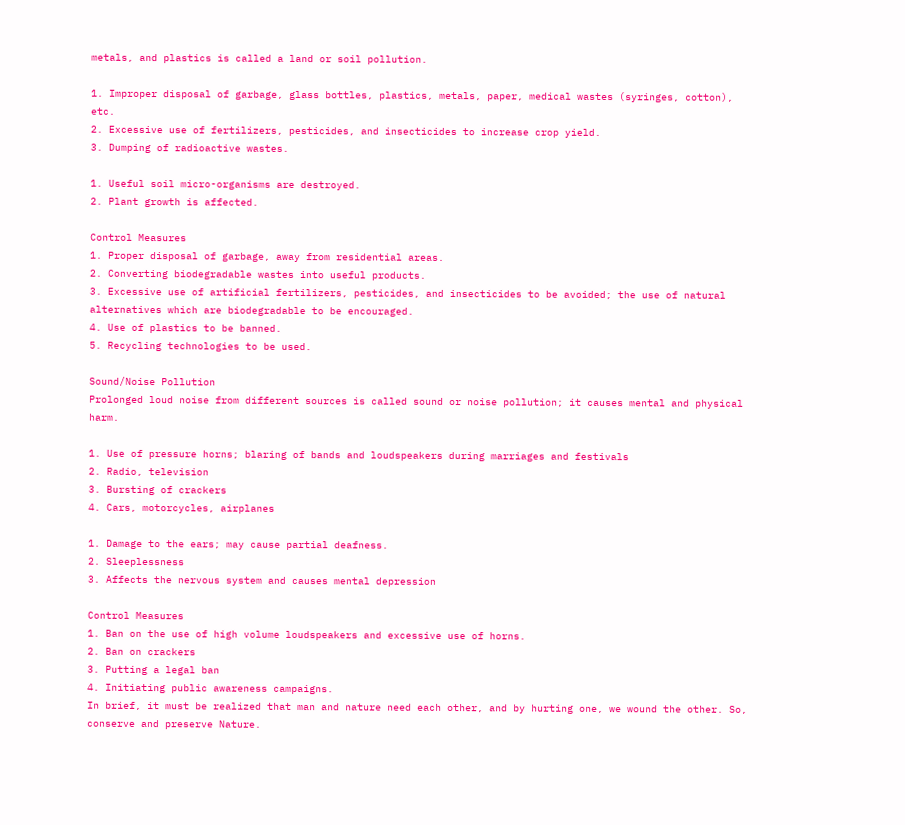metals, and plastics is called a land or soil pollution.

1. Improper disposal of garbage, glass bottles, plastics, metals, paper, medical wastes (syringes, cotton), etc.
2. Excessive use of fertilizers, pesticides, and insecticides to increase crop yield.
3. Dumping of radioactive wastes.

1. Useful soil micro-organisms are destroyed.
2. Plant growth is affected.

Control Measures
1. Proper disposal of garbage, away from residential areas.
2. Converting biodegradable wastes into useful products.
3. Excessive use of artificial fertilizers, pesticides, and insecticides to be avoided; the use of natural alternatives which are biodegradable to be encouraged.
4. Use of plastics to be banned.
5. Recycling technologies to be used.

Sound/Noise Pollution
Prolonged loud noise from different sources is called sound or noise pollution; it causes mental and physical harm.

1. Use of pressure horns; blaring of bands and loudspeakers during marriages and festivals
2. Radio, television
3. Bursting of crackers
4. Cars, motorcycles, airplanes

1. Damage to the ears; may cause partial deafness.
2. Sleeplessness
3. Affects the nervous system and causes mental depression

Control Measures
1. Ban on the use of high volume loudspeakers and excessive use of horns.
2. Ban on crackers
3. Putting a legal ban
4. Initiating public awareness campaigns.
In brief, it must be realized that man and nature need each other, and by hurting one, we wound the other. So, conserve and preserve Nature.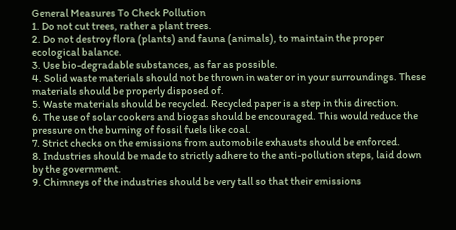General Measures To Check Pollution
1. Do not cut trees, rather a plant trees.
2. Do not destroy flora (plants) and fauna (animals), to maintain the proper ecological balance.
3. Use bio-degradable substances, as far as possible.
4. Solid waste materials should not be thrown in water or in your surroundings. These materials should be properly disposed of.
5. Waste materials should be recycled. Recycled paper is a step in this direction.
6. The use of solar cookers and biogas should be encouraged. This would reduce the pressure on the burning of fossil fuels like coal.
7. Strict checks on the emissions from automobile exhausts should be enforced.
8. Industries should be made to strictly adhere to the anti-pollution steps, laid down by the government.
9. Chimneys of the industries should be very tall so that their emissions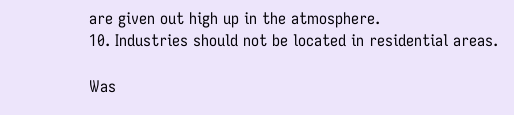are given out high up in the atmosphere.
10. Industries should not be located in residential areas.

Was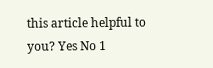this article helpful to you? Yes No 1